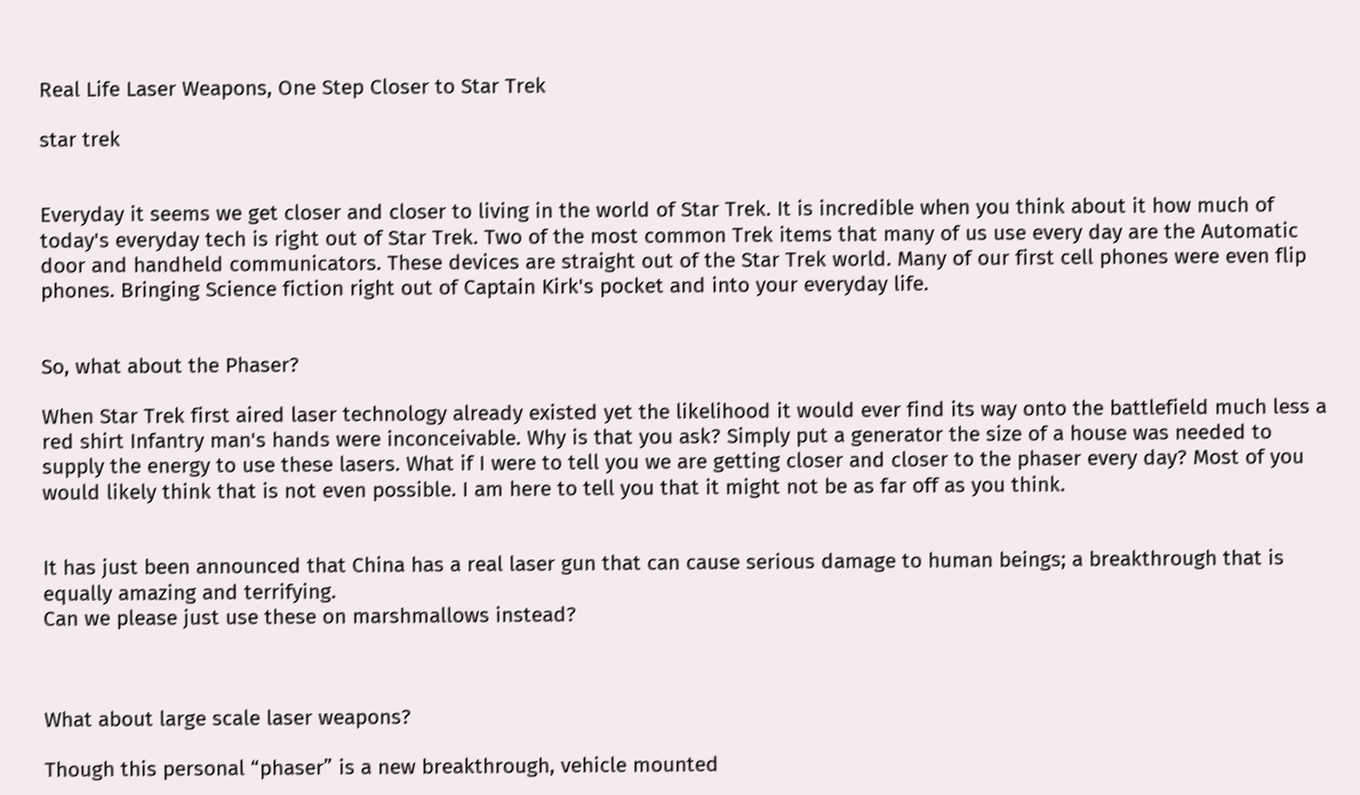Real Life Laser Weapons, One Step Closer to Star Trek

star trek


Everyday it seems we get closer and closer to living in the world of Star Trek. It is incredible when you think about it how much of today's everyday tech is right out of Star Trek. Two of the most common Trek items that many of us use every day are the Automatic door and handheld communicators. These devices are straight out of the Star Trek world. Many of our first cell phones were even flip phones. Bringing Science fiction right out of Captain Kirk's pocket and into your everyday life.


So, what about the Phaser?

When Star Trek first aired laser technology already existed yet the likelihood it would ever find its way onto the battlefield much less a red shirt Infantry man's hands were inconceivable. Why is that you ask? Simply put a generator the size of a house was needed to supply the energy to use these lasers. What if I were to tell you we are getting closer and closer to the phaser every day? Most of you would likely think that is not even possible. I am here to tell you that it might not be as far off as you think.


It has just been announced that China has a real laser gun that can cause serious damage to human beings; a breakthrough that is equally amazing and terrifying.
Can we please just use these on marshmallows instead?



What about large scale laser weapons?

Though this personal “phaser” is a new breakthrough, vehicle mounted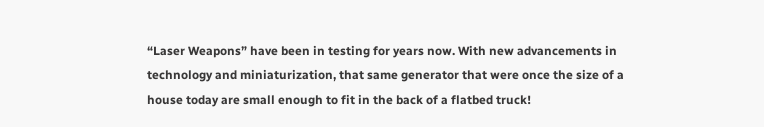“Laser Weapons” have been in testing for years now. With new advancements in technology and miniaturization, that same generator that were once the size of a house today are small enough to fit in the back of a flatbed truck!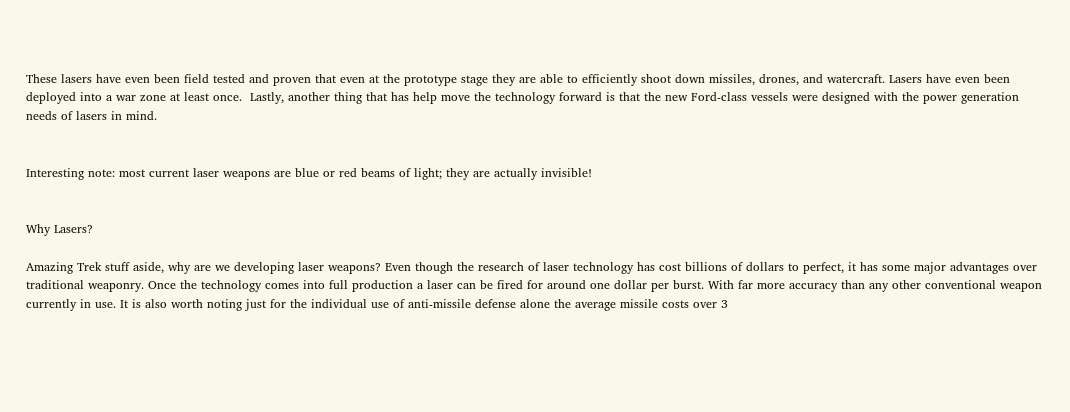These lasers have even been field tested and proven that even at the prototype stage they are able to efficiently shoot down missiles, drones, and watercraft. Lasers have even been deployed into a war zone at least once.  Lastly, another thing that has help move the technology forward is that the new Ford-class vessels were designed with the power generation needs of lasers in mind.


Interesting note: most current laser weapons are blue or red beams of light; they are actually invisible!


Why Lasers?

Amazing Trek stuff aside, why are we developing laser weapons? Even though the research of laser technology has cost billions of dollars to perfect, it has some major advantages over traditional weaponry. Once the technology comes into full production a laser can be fired for around one dollar per burst. With far more accuracy than any other conventional weapon currently in use. It is also worth noting just for the individual use of anti-missile defense alone the average missile costs over 3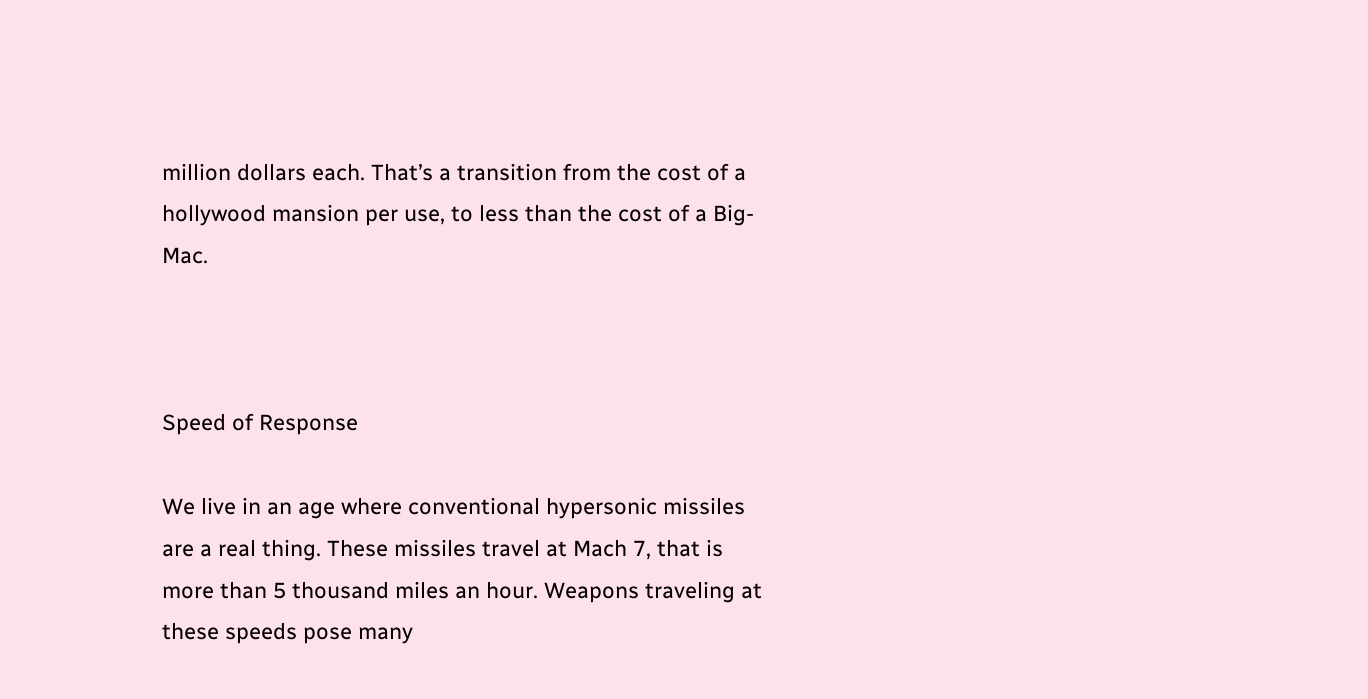million dollars each. That’s a transition from the cost of a hollywood mansion per use, to less than the cost of a Big-Mac.



Speed of Response

We live in an age where conventional hypersonic missiles are a real thing. These missiles travel at Mach 7, that is more than 5 thousand miles an hour. Weapons traveling at these speeds pose many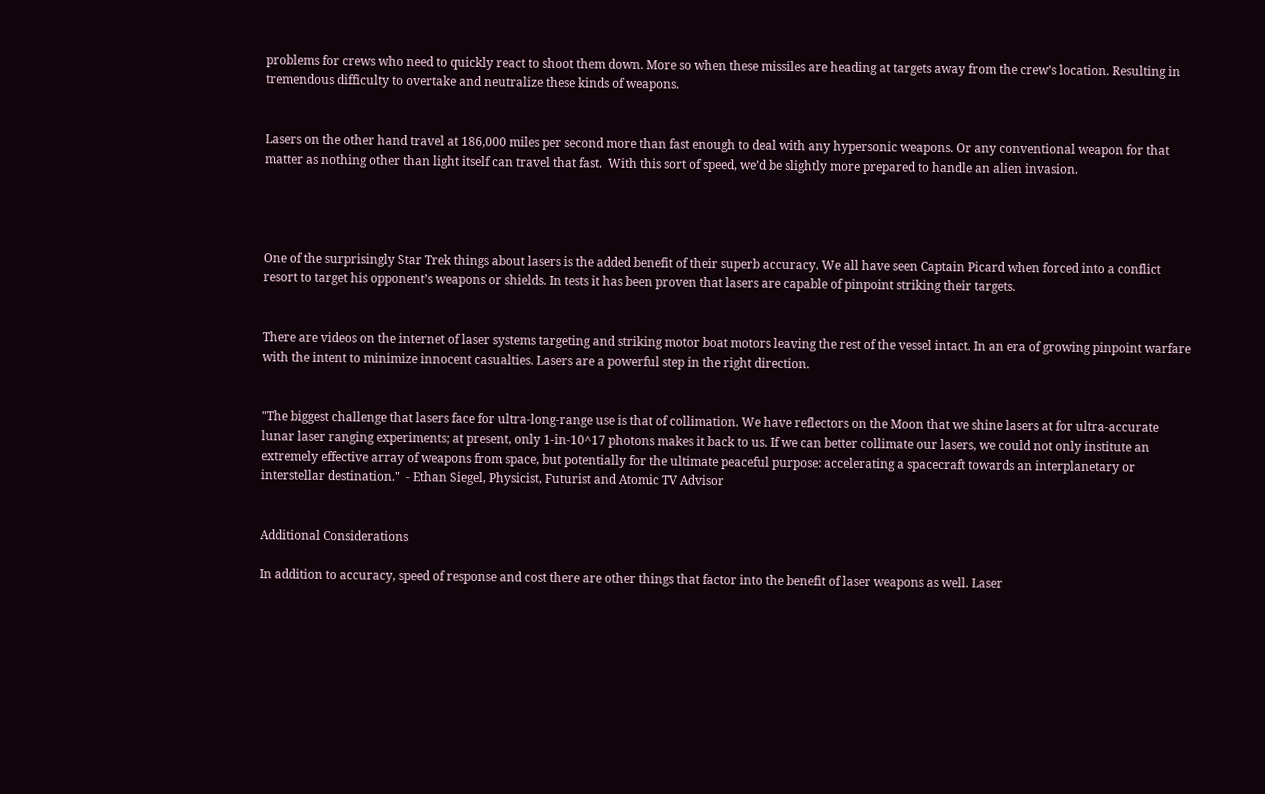problems for crews who need to quickly react to shoot them down. More so when these missiles are heading at targets away from the crew’s location. Resulting in tremendous difficulty to overtake and neutralize these kinds of weapons.


Lasers on the other hand travel at 186,000 miles per second more than fast enough to deal with any hypersonic weapons. Or any conventional weapon for that matter as nothing other than light itself can travel that fast.  With this sort of speed, we’d be slightly more prepared to handle an alien invasion.




One of the surprisingly Star Trek things about lasers is the added benefit of their superb accuracy. We all have seen Captain Picard when forced into a conflict resort to target his opponent’s weapons or shields. In tests it has been proven that lasers are capable of pinpoint striking their targets.


There are videos on the internet of laser systems targeting and striking motor boat motors leaving the rest of the vessel intact. In an era of growing pinpoint warfare with the intent to minimize innocent casualties. Lasers are a powerful step in the right direction.


"The biggest challenge that lasers face for ultra-long-range use is that of collimation. We have reflectors on the Moon that we shine lasers at for ultra-accurate lunar laser ranging experiments; at present, only 1-in-10^17 photons makes it back to us. If we can better collimate our lasers, we could not only institute an extremely effective array of weapons from space, but potentially for the ultimate peaceful purpose: accelerating a spacecraft towards an interplanetary or interstellar destination."  - Ethan Siegel, Physicist, Futurist and Atomic TV Advisor


Additional Considerations

In addition to accuracy, speed of response and cost there are other things that factor into the benefit of laser weapons as well. Laser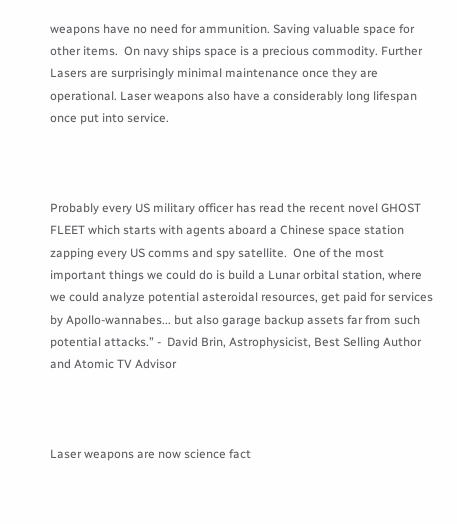weapons have no need for ammunition. Saving valuable space for other items.  On navy ships space is a precious commodity. Further Lasers are surprisingly minimal maintenance once they are operational. Laser weapons also have a considerably long lifespan once put into service.



Probably every US military officer has read the recent novel GHOST FLEET which starts with agents aboard a Chinese space station zapping every US comms and spy satellite.  One of the most important things we could do is build a Lunar orbital station, where we could analyze potential asteroidal resources, get paid for services by Apollo-wannabes... but also garage backup assets far from such potential attacks.” -  David Brin, Astrophysicist, Best Selling Author and Atomic TV Advisor



Laser weapons are now science fact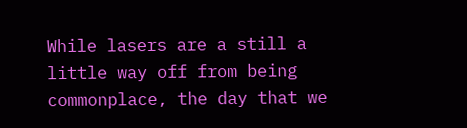While lasers are a still a little way off from being commonplace, the day that we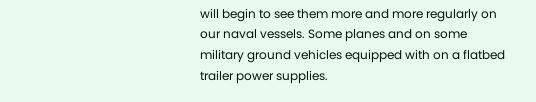will begin to see them more and more regularly on our naval vessels. Some planes and on some military ground vehicles equipped with on a flatbed trailer power supplies.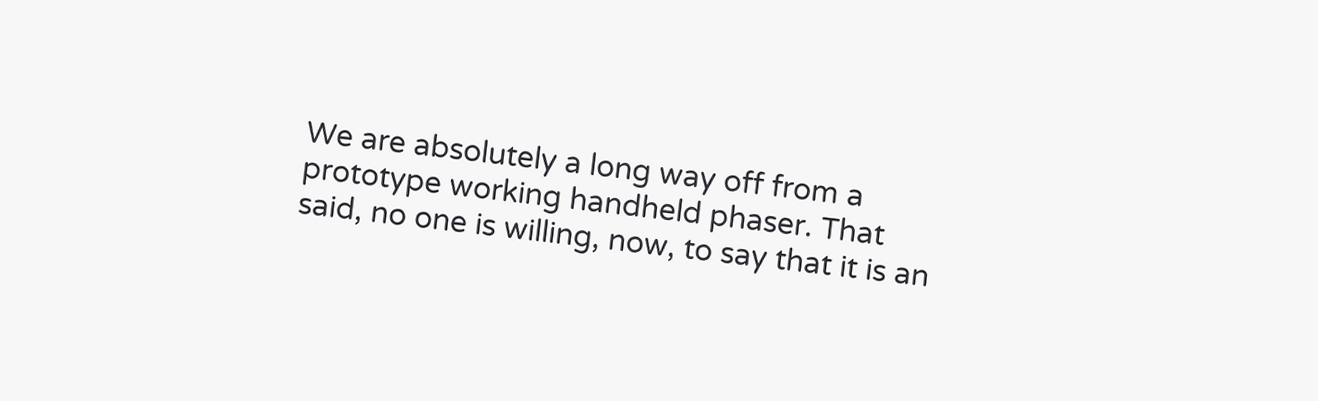We are absolutely a long way off from a prototype working handheld phaser. That said, no one is willing, now, to say that it is an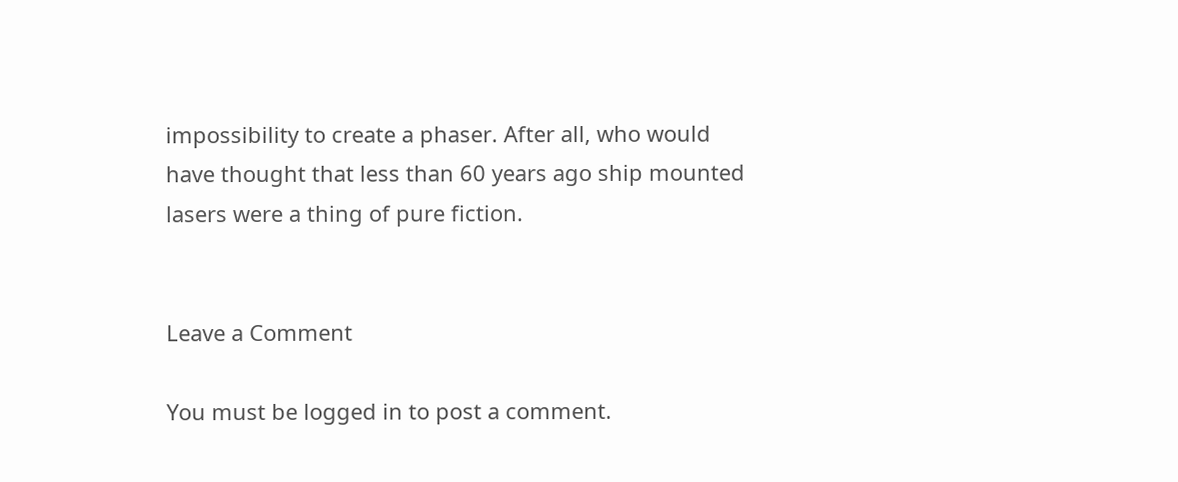impossibility to create a phaser. After all, who would have thought that less than 60 years ago ship mounted lasers were a thing of pure fiction.


Leave a Comment

You must be logged in to post a comment.